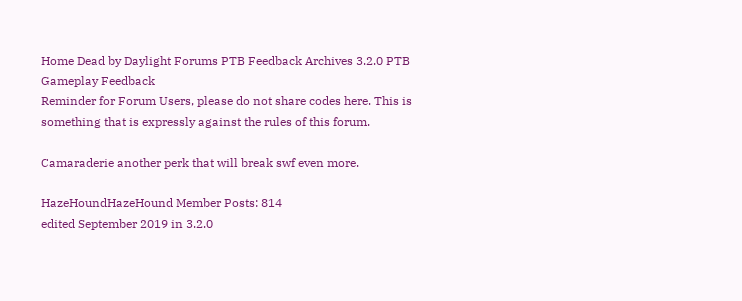Home Dead by Daylight Forums PTB Feedback Archives 3.2.0 PTB Gameplay Feedback
Reminder for Forum Users, please do not share codes here. This is something that is expressly against the rules of this forum.

Camaraderie another perk that will break swf even more.

HazeHoundHazeHound Member Posts: 814
edited September 2019 in 3.2.0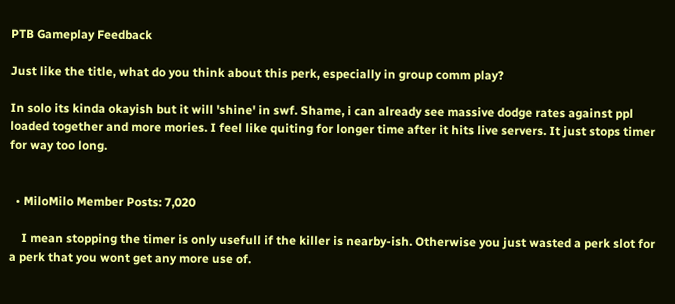PTB Gameplay Feedback

Just like the title, what do you think about this perk, especially in group comm play?

In solo its kinda okayish but it will 'shine' in swf. Shame, i can already see massive dodge rates against ppl loaded together and more mories. I feel like quiting for longer time after it hits live servers. It just stops timer for way too long.


  • MiloMilo Member Posts: 7,020

    I mean stopping the timer is only usefull if the killer is nearby-ish. Otherwise you just wasted a perk slot for a perk that you wont get any more use of.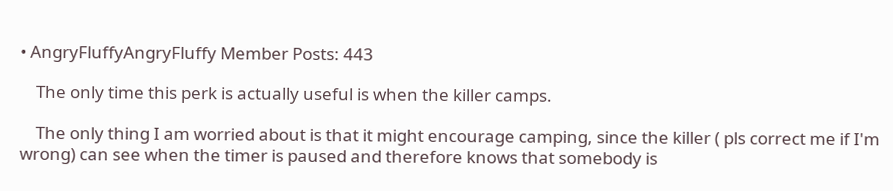• AngryFluffyAngryFluffy Member Posts: 443

    The only time this perk is actually useful is when the killer camps.

    The only thing I am worried about is that it might encourage camping, since the killer ( pls correct me if I'm wrong) can see when the timer is paused and therefore knows that somebody is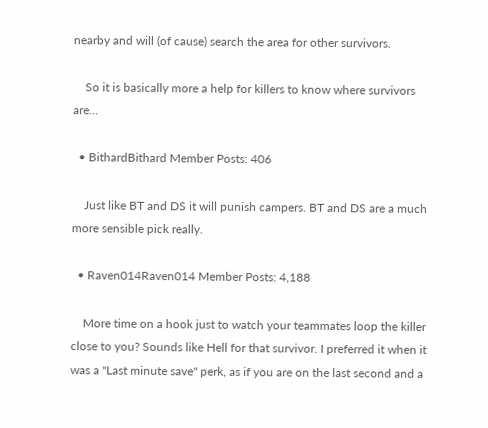nearby and will (of cause) search the area for other survivors.

    So it is basically more a help for killers to know where survivors are...

  • BithardBithard Member Posts: 406

    Just like BT and DS it will punish campers. BT and DS are a much more sensible pick really.

  • Raven014Raven014 Member Posts: 4,188

    More time on a hook just to watch your teammates loop the killer close to you? Sounds like Hell for that survivor. I preferred it when it was a "Last minute save" perk, as if you are on the last second and a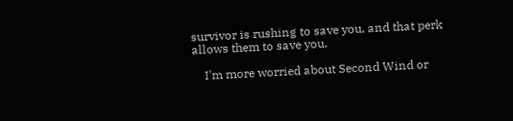survivor is rushing to save you, and that perk allows them to save you.

    I'm more worried about Second Wind or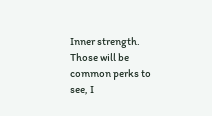Inner strength. Those will be common perks to see, I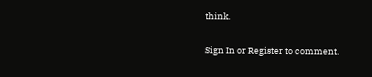think.

Sign In or Register to comment.